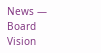News — Board Vision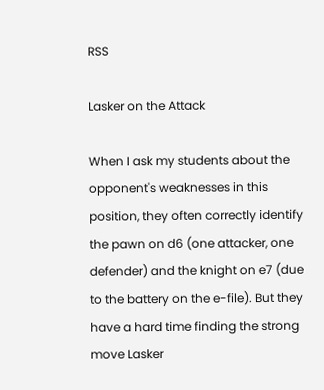RSS

Lasker on the Attack

When I ask my students about the opponent's weaknesses in this position, they often correctly identify the pawn on d6 (one attacker, one defender) and the knight on e7 (due to the battery on the e-file). But they have a hard time finding the strong move Lasker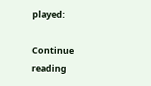played:

Continue reading